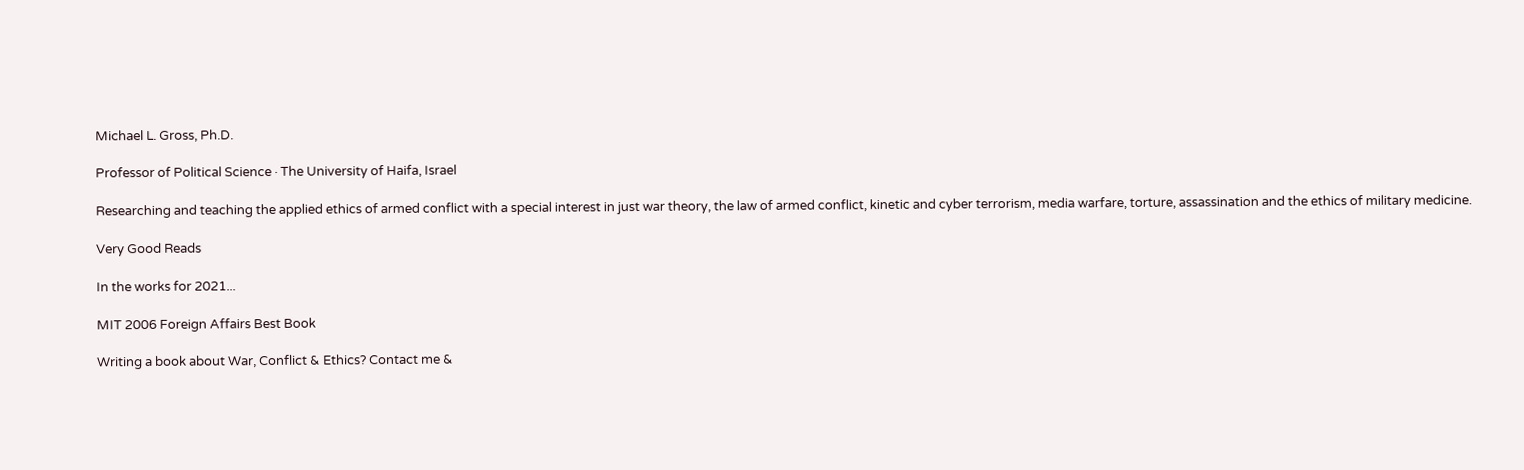Michael L. Gross, Ph.D.

Professor of Political Science · The University of Haifa, Israel

Researching and teaching the applied ethics of armed conflict with a special interest in just war theory, the law of armed conflict, kinetic and cyber terrorism, media warfare, torture, assassination and the ethics of military medicine.

Very Good Reads

In the works for 2021...

MIT 2006 Foreign Affairs Best Book

Writing a book about War, Conflict & Ethics? Contact me &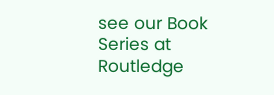see our Book Series at Routledge